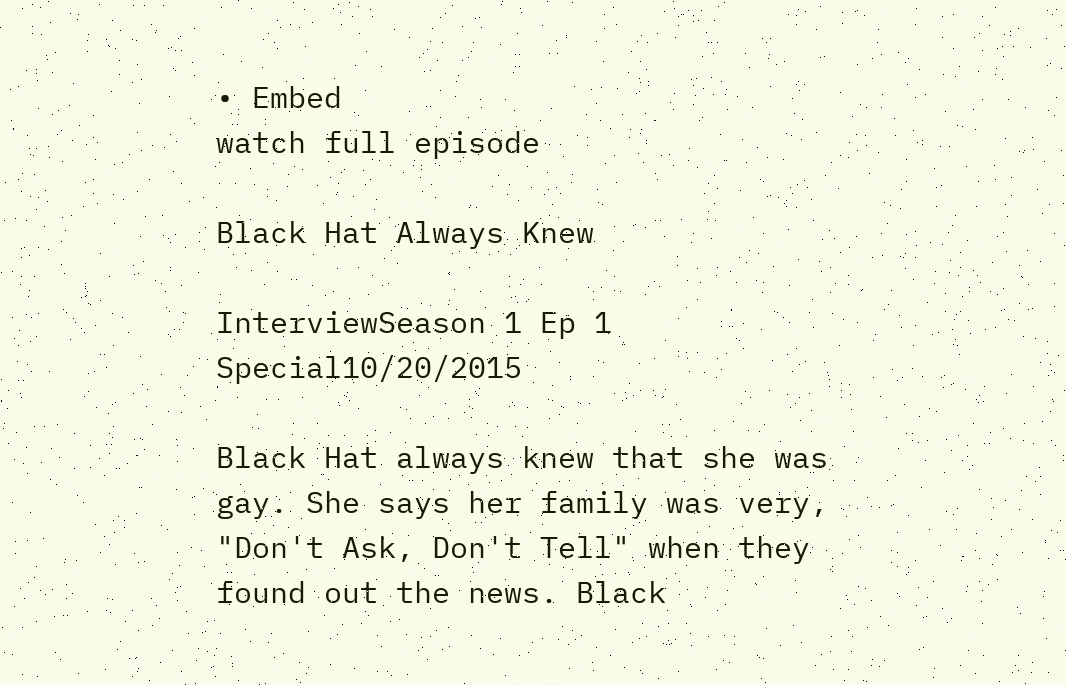• Embed
watch full episode

Black Hat Always Knew

InterviewSeason 1 Ep 1 Special10/20/2015

Black Hat always knew that she was gay. She says her family was very, "Don't Ask, Don't Tell" when they found out the news. Black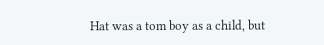Hat was a tom boy as a child, but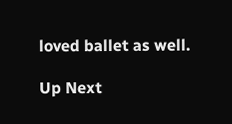loved ballet as well.

Up Next